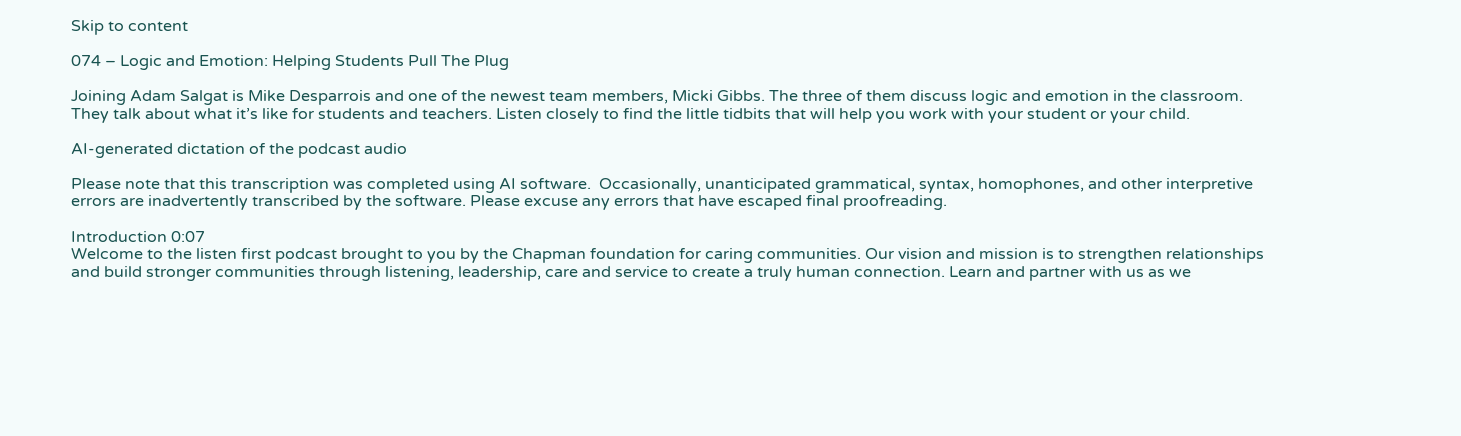Skip to content

074 – Logic and Emotion: Helping Students Pull The Plug

Joining Adam Salgat is Mike Desparrois and one of the newest team members, Micki Gibbs. The three of them discuss logic and emotion in the classroom. They talk about what it’s like for students and teachers. Listen closely to find the little tidbits that will help you work with your student or your child.

AI-generated dictation of the podcast audio

Please note that this transcription was completed using AI software.  Occasionally, unanticipated grammatical, syntax, homophones, and other interpretive errors are inadvertently transcribed by the software. Please excuse any errors that have escaped final proofreading.

Introduction 0:07
Welcome to the listen first podcast brought to you by the Chapman foundation for caring communities. Our vision and mission is to strengthen relationships and build stronger communities through listening, leadership, care and service to create a truly human connection. Learn and partner with us as we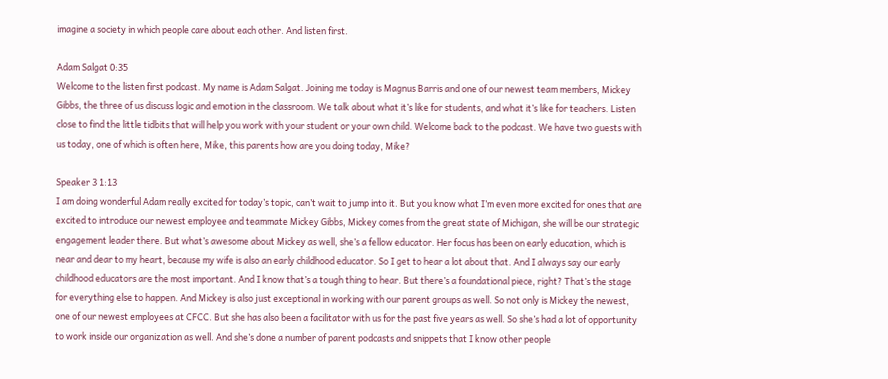imagine a society in which people care about each other. And listen first.

Adam Salgat 0:35
Welcome to the listen first podcast. My name is Adam Salgat. Joining me today is Magnus Barris and one of our newest team members, Mickey Gibbs, the three of us discuss logic and emotion in the classroom. We talk about what it’s like for students, and what it’s like for teachers. Listen close to find the little tidbits that will help you work with your student or your own child. Welcome back to the podcast. We have two guests with us today, one of which is often here, Mike, this parents how are you doing today, Mike?

Speaker 3 1:13
I am doing wonderful Adam really excited for today’s topic, can’t wait to jump into it. But you know what I’m even more excited for ones that are excited to introduce our newest employee and teammate Mickey Gibbs, Mickey comes from the great state of Michigan, she will be our strategic engagement leader there. But what’s awesome about Mickey as well, she’s a fellow educator. Her focus has been on early education, which is near and dear to my heart, because my wife is also an early childhood educator. So I get to hear a lot about that. And I always say our early childhood educators are the most important. And I know that’s a tough thing to hear. But there’s a foundational piece, right? That’s the stage for everything else to happen. And Mickey is also just exceptional in working with our parent groups as well. So not only is Mickey the newest, one of our newest employees at CFCC. But she has also been a facilitator with us for the past five years as well. So she’s had a lot of opportunity to work inside our organization as well. And she’s done a number of parent podcasts and snippets that I know other people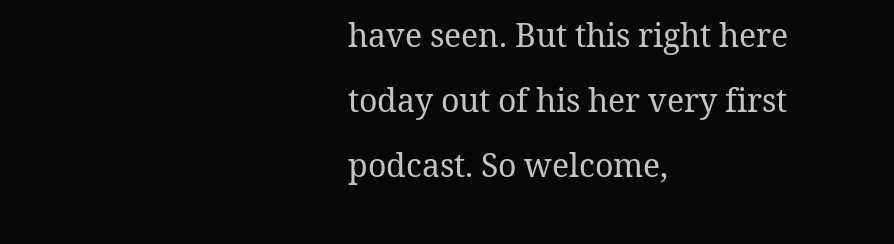have seen. But this right here today out of his her very first podcast. So welcome,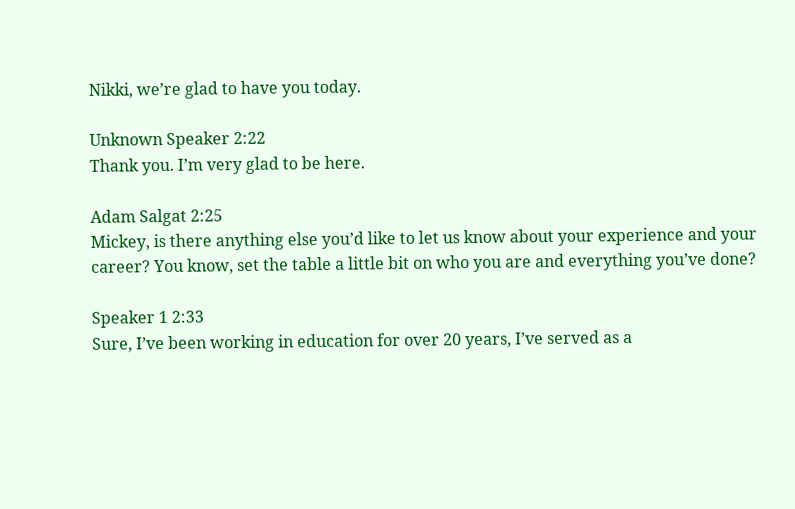Nikki, we’re glad to have you today.

Unknown Speaker 2:22
Thank you. I’m very glad to be here.

Adam Salgat 2:25
Mickey, is there anything else you’d like to let us know about your experience and your career? You know, set the table a little bit on who you are and everything you’ve done?

Speaker 1 2:33
Sure, I’ve been working in education for over 20 years, I’ve served as a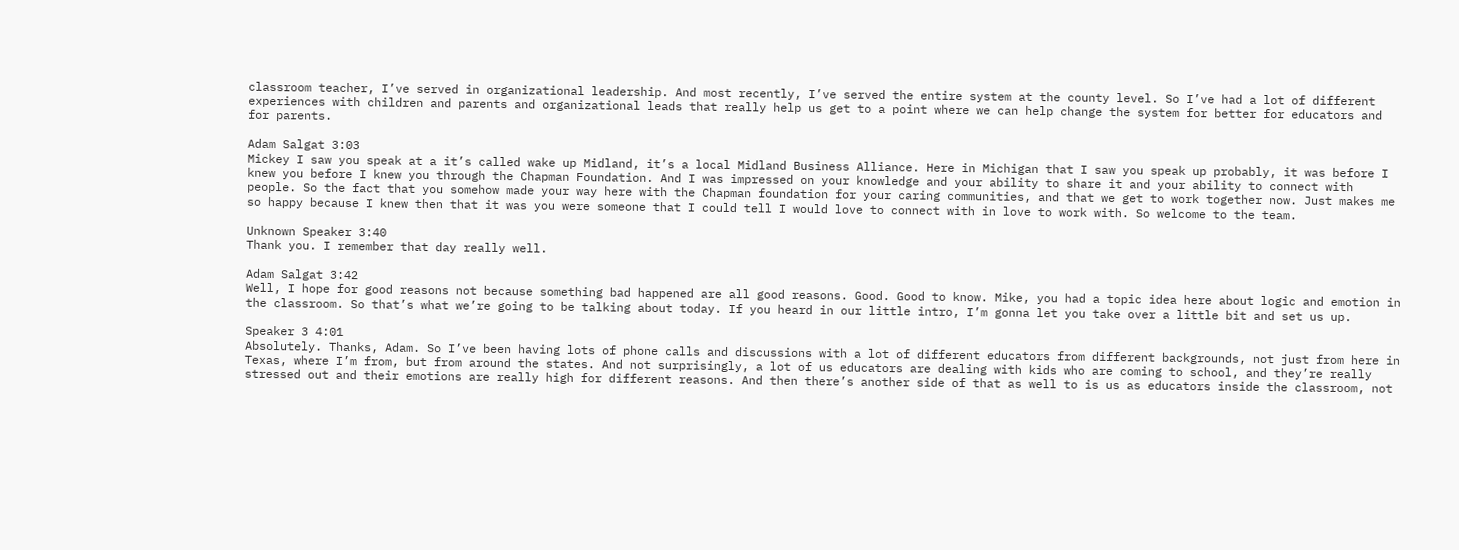classroom teacher, I’ve served in organizational leadership. And most recently, I’ve served the entire system at the county level. So I’ve had a lot of different experiences with children and parents and organizational leads that really help us get to a point where we can help change the system for better for educators and for parents.

Adam Salgat 3:03
Mickey I saw you speak at a it’s called wake up Midland, it’s a local Midland Business Alliance. Here in Michigan that I saw you speak up probably, it was before I knew you before I knew you through the Chapman Foundation. And I was impressed on your knowledge and your ability to share it and your ability to connect with people. So the fact that you somehow made your way here with the Chapman foundation for your caring communities, and that we get to work together now. Just makes me so happy because I knew then that it was you were someone that I could tell I would love to connect with in love to work with. So welcome to the team.

Unknown Speaker 3:40
Thank you. I remember that day really well.

Adam Salgat 3:42
Well, I hope for good reasons not because something bad happened are all good reasons. Good. Good to know. Mike, you had a topic idea here about logic and emotion in the classroom. So that’s what we’re going to be talking about today. If you heard in our little intro, I’m gonna let you take over a little bit and set us up.

Speaker 3 4:01
Absolutely. Thanks, Adam. So I’ve been having lots of phone calls and discussions with a lot of different educators from different backgrounds, not just from here in Texas, where I’m from, but from around the states. And not surprisingly, a lot of us educators are dealing with kids who are coming to school, and they’re really stressed out and their emotions are really high for different reasons. And then there’s another side of that as well to is us as educators inside the classroom, not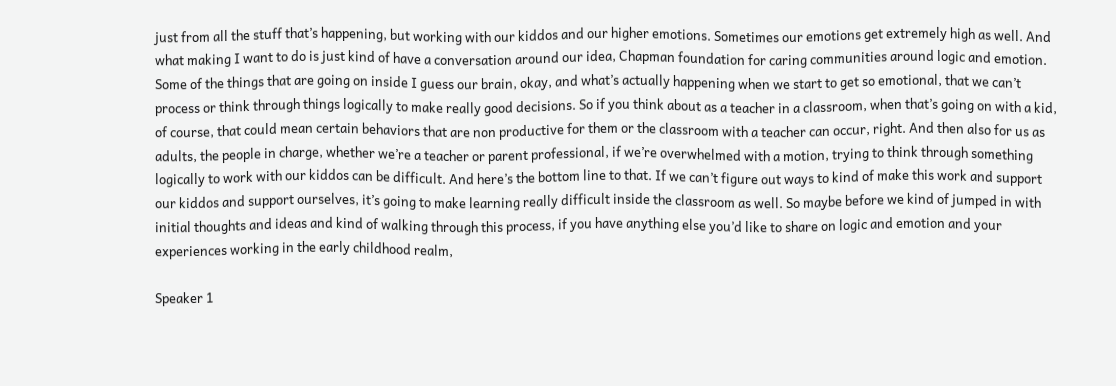just from all the stuff that’s happening, but working with our kiddos and our higher emotions. Sometimes our emotions get extremely high as well. And what making I want to do is just kind of have a conversation around our idea, Chapman foundation for caring communities around logic and emotion. Some of the things that are going on inside I guess our brain, okay, and what’s actually happening when we start to get so emotional, that we can’t process or think through things logically to make really good decisions. So if you think about as a teacher in a classroom, when that’s going on with a kid, of course, that could mean certain behaviors that are non productive for them or the classroom with a teacher can occur, right. And then also for us as adults, the people in charge, whether we’re a teacher or parent professional, if we’re overwhelmed with a motion, trying to think through something logically to work with our kiddos can be difficult. And here’s the bottom line to that. If we can’t figure out ways to kind of make this work and support our kiddos and support ourselves, it’s going to make learning really difficult inside the classroom as well. So maybe before we kind of jumped in with initial thoughts and ideas and kind of walking through this process, if you have anything else you’d like to share on logic and emotion and your experiences working in the early childhood realm,

Speaker 1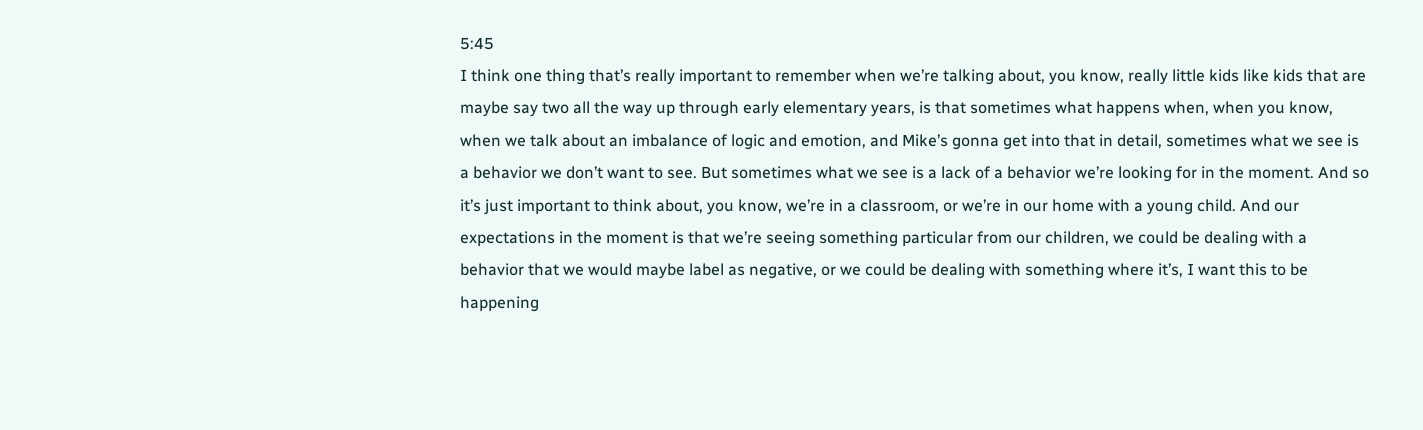5:45
I think one thing that’s really important to remember when we’re talking about, you know, really little kids like kids that are maybe say two all the way up through early elementary years, is that sometimes what happens when, when you know, when we talk about an imbalance of logic and emotion, and Mike’s gonna get into that in detail, sometimes what we see is a behavior we don’t want to see. But sometimes what we see is a lack of a behavior we’re looking for in the moment. And so it’s just important to think about, you know, we’re in a classroom, or we’re in our home with a young child. And our expectations in the moment is that we’re seeing something particular from our children, we could be dealing with a behavior that we would maybe label as negative, or we could be dealing with something where it’s, I want this to be happening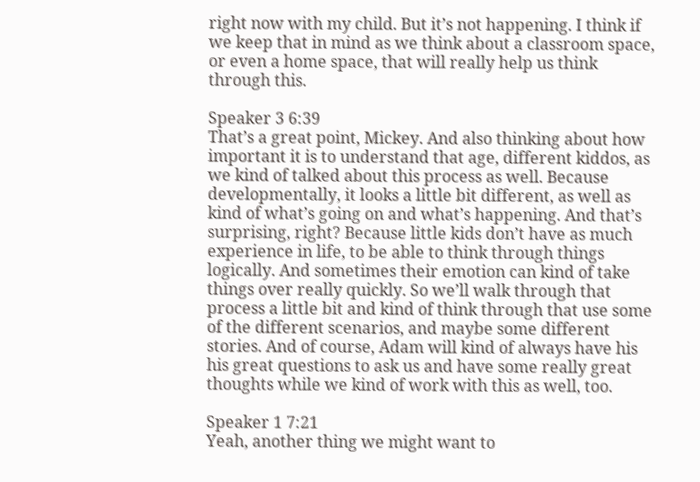right now with my child. But it’s not happening. I think if we keep that in mind as we think about a classroom space, or even a home space, that will really help us think through this.

Speaker 3 6:39
That’s a great point, Mickey. And also thinking about how important it is to understand that age, different kiddos, as we kind of talked about this process as well. Because developmentally, it looks a little bit different, as well as kind of what’s going on and what’s happening. And that’s surprising, right? Because little kids don’t have as much experience in life, to be able to think through things logically. And sometimes their emotion can kind of take things over really quickly. So we’ll walk through that process a little bit and kind of think through that use some of the different scenarios, and maybe some different stories. And of course, Adam will kind of always have his his great questions to ask us and have some really great thoughts while we kind of work with this as well, too.

Speaker 1 7:21
Yeah, another thing we might want to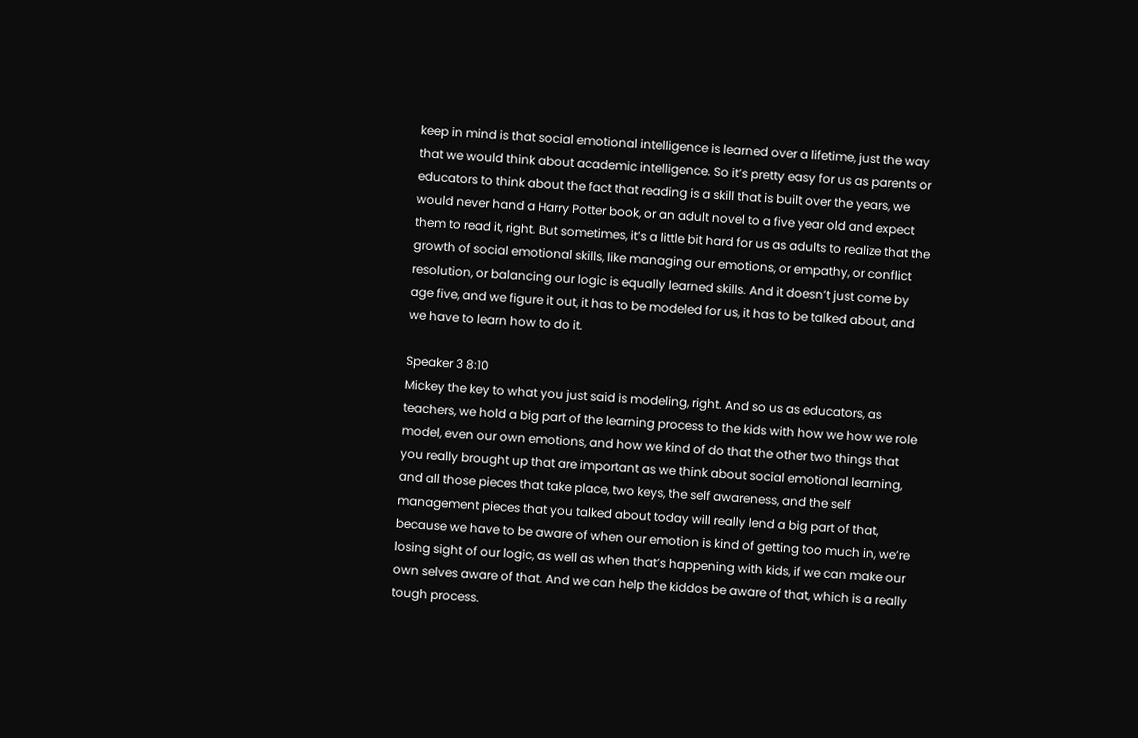keep in mind is that social emotional intelligence is learned over a lifetime, just the way that we would think about academic intelligence. So it’s pretty easy for us as parents or educators to think about the fact that reading is a skill that is built over the years, we would never hand a Harry Potter book, or an adult novel to a five year old and expect them to read it, right. But sometimes, it’s a little bit hard for us as adults to realize that the growth of social emotional skills, like managing our emotions, or empathy, or conflict resolution, or balancing our logic is equally learned skills. And it doesn’t just come by age five, and we figure it out, it has to be modeled for us, it has to be talked about, and we have to learn how to do it.

Speaker 3 8:10
Mickey the key to what you just said is modeling, right. And so us as educators, as teachers, we hold a big part of the learning process to the kids with how we how we role model, even our own emotions, and how we kind of do that the other two things that you really brought up that are important as we think about social emotional learning, and all those pieces that take place, two keys, the self awareness, and the self management pieces that you talked about today will really lend a big part of that, because we have to be aware of when our emotion is kind of getting too much in, we’re losing sight of our logic, as well as when that’s happening with kids, if we can make our own selves aware of that. And we can help the kiddos be aware of that, which is a really tough process.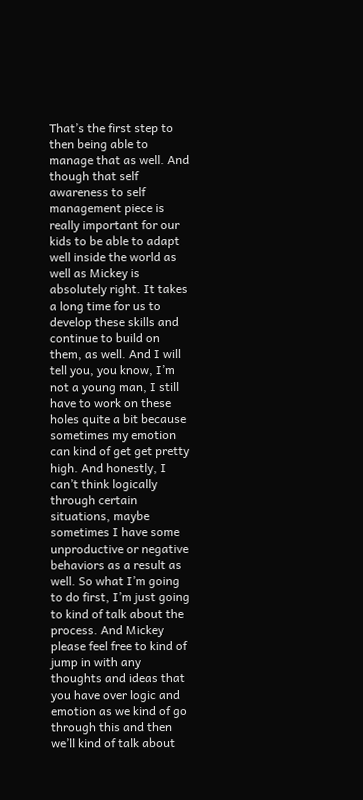That’s the first step to then being able to manage that as well. And though that self awareness to self management piece is really important for our kids to be able to adapt well inside the world as well as Mickey is absolutely right. It takes a long time for us to develop these skills and continue to build on them, as well. And I will tell you, you know, I’m not a young man, I still have to work on these holes quite a bit because sometimes my emotion can kind of get get pretty high. And honestly, I can’t think logically through certain situations, maybe sometimes I have some unproductive or negative behaviors as a result as well. So what I’m going to do first, I’m just going to kind of talk about the process. And Mickey please feel free to kind of jump in with any thoughts and ideas that you have over logic and emotion as we kind of go through this and then we’ll kind of talk about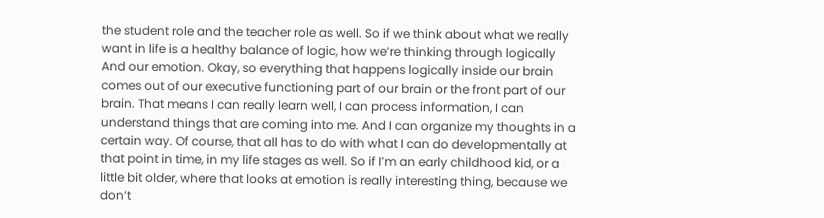the student role and the teacher role as well. So if we think about what we really want in life is a healthy balance of logic, how we’re thinking through logically And our emotion. Okay, so everything that happens logically inside our brain comes out of our executive functioning part of our brain or the front part of our brain. That means I can really learn well, I can process information, I can understand things that are coming into me. And I can organize my thoughts in a certain way. Of course, that all has to do with what I can do developmentally at that point in time, in my life stages as well. So if I’m an early childhood kid, or a little bit older, where that looks at emotion is really interesting thing, because we don’t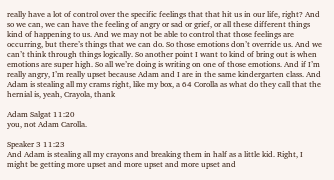really have a lot of control over the specific feelings that that hit us in our life, right? And so we can, we can have the feeling of angry or sad or grief, or all these different things kind of happening to us. And we may not be able to control that those feelings are occurring, but there’s things that we can do. So those emotions don’t override us. And we can’t think through things logically. So another point I want to kind of bring out is when emotions are super high. So all we’re doing is writing on one of those emotions. And if I’m really angry, I’m really upset because Adam and I are in the same kindergarten class. And Adam is stealing all my crams right, like my box, a 64 Corolla as what do they call that the hernial is, yeah, Crayola, thank

Adam Salgat 11:20
you, not Adam Carolla.

Speaker 3 11:23
And Adam is stealing all my crayons and breaking them in half as a little kid. Right, I might be getting more upset and more upset and more upset and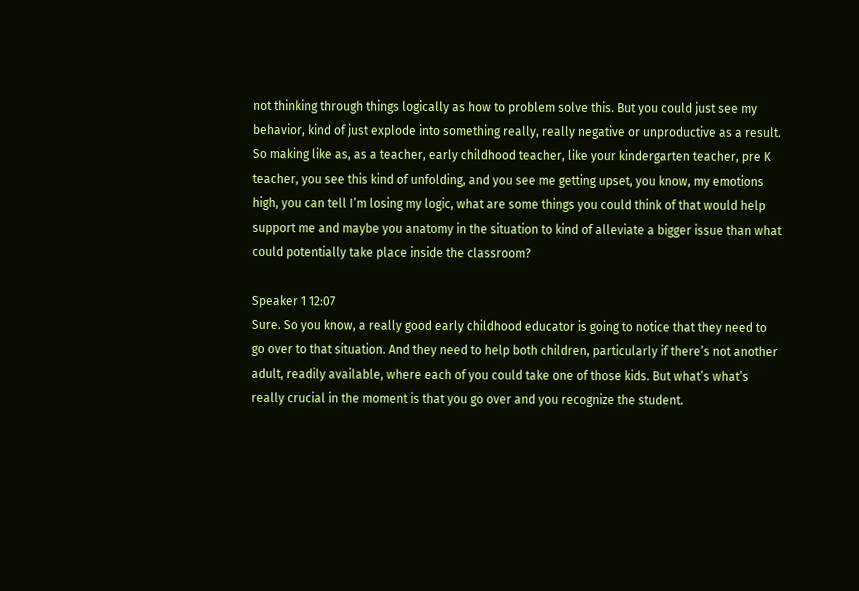not thinking through things logically as how to problem solve this. But you could just see my behavior, kind of just explode into something really, really negative or unproductive as a result. So making like as, as a teacher, early childhood teacher, like your kindergarten teacher, pre K teacher, you see this kind of unfolding, and you see me getting upset, you know, my emotions high, you can tell I’m losing my logic, what are some things you could think of that would help support me and maybe you anatomy in the situation to kind of alleviate a bigger issue than what could potentially take place inside the classroom?

Speaker 1 12:07
Sure. So you know, a really good early childhood educator is going to notice that they need to go over to that situation. And they need to help both children, particularly if there’s not another adult, readily available, where each of you could take one of those kids. But what’s what’s really crucial in the moment is that you go over and you recognize the student.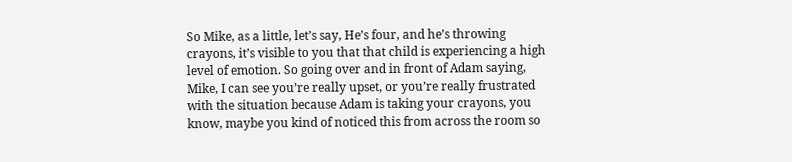So Mike, as a little, let’s say, He’s four, and he’s throwing crayons, it’s visible to you that that child is experiencing a high level of emotion. So going over and in front of Adam saying, Mike, I can see you’re really upset, or you’re really frustrated with the situation because Adam is taking your crayons, you know, maybe you kind of noticed this from across the room so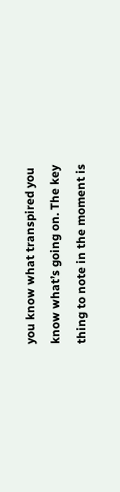you know what transpired you know what’s going on. The key thing to note in the moment is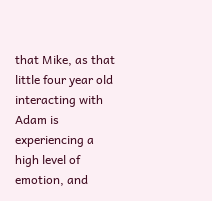that Mike, as that little four year old interacting with Adam is experiencing a high level of emotion, and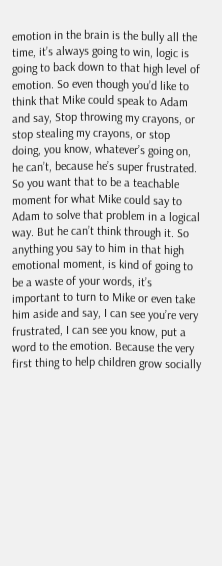emotion in the brain is the bully all the time, it’s always going to win, logic is going to back down to that high level of emotion. So even though you’d like to think that Mike could speak to Adam and say, Stop throwing my crayons, or stop stealing my crayons, or stop doing, you know, whatever’s going on, he can’t, because he’s super frustrated. So you want that to be a teachable moment for what Mike could say to Adam to solve that problem in a logical way. But he can’t think through it. So anything you say to him in that high emotional moment, is kind of going to be a waste of your words, it’s important to turn to Mike or even take him aside and say, I can see you’re very frustrated, I can see you know, put a word to the emotion. Because the very first thing to help children grow socially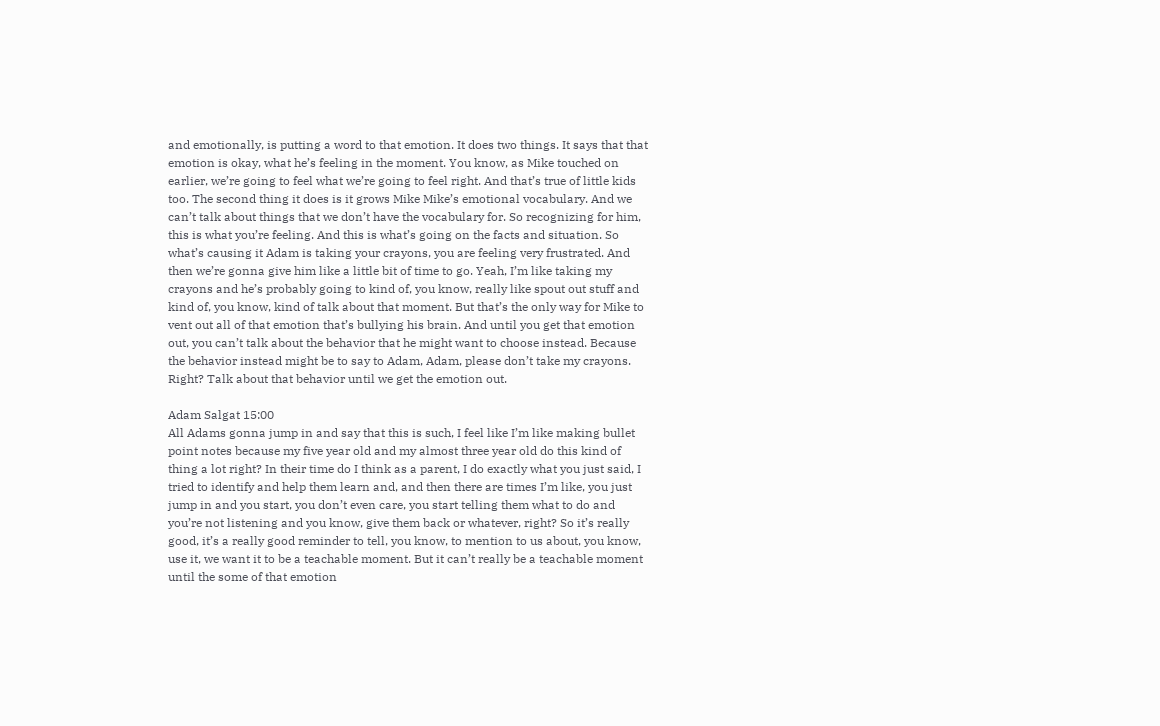and emotionally, is putting a word to that emotion. It does two things. It says that that emotion is okay, what he’s feeling in the moment. You know, as Mike touched on earlier, we’re going to feel what we’re going to feel right. And that’s true of little kids too. The second thing it does is it grows Mike Mike’s emotional vocabulary. And we can’t talk about things that we don’t have the vocabulary for. So recognizing for him, this is what you’re feeling. And this is what’s going on the facts and situation. So what’s causing it Adam is taking your crayons, you are feeling very frustrated. And then we’re gonna give him like a little bit of time to go. Yeah, I’m like taking my crayons and he’s probably going to kind of, you know, really like spout out stuff and kind of, you know, kind of talk about that moment. But that’s the only way for Mike to vent out all of that emotion that’s bullying his brain. And until you get that emotion out, you can’t talk about the behavior that he might want to choose instead. Because the behavior instead might be to say to Adam, Adam, please don’t take my crayons. Right? Talk about that behavior until we get the emotion out.

Adam Salgat 15:00
All Adams gonna jump in and say that this is such, I feel like I’m like making bullet point notes because my five year old and my almost three year old do this kind of thing a lot right? In their time do I think as a parent, I do exactly what you just said, I tried to identify and help them learn and, and then there are times I’m like, you just jump in and you start, you don’t even care, you start telling them what to do and you’re not listening and you know, give them back or whatever, right? So it’s really good, it’s a really good reminder to tell, you know, to mention to us about, you know, use it, we want it to be a teachable moment. But it can’t really be a teachable moment until the some of that emotion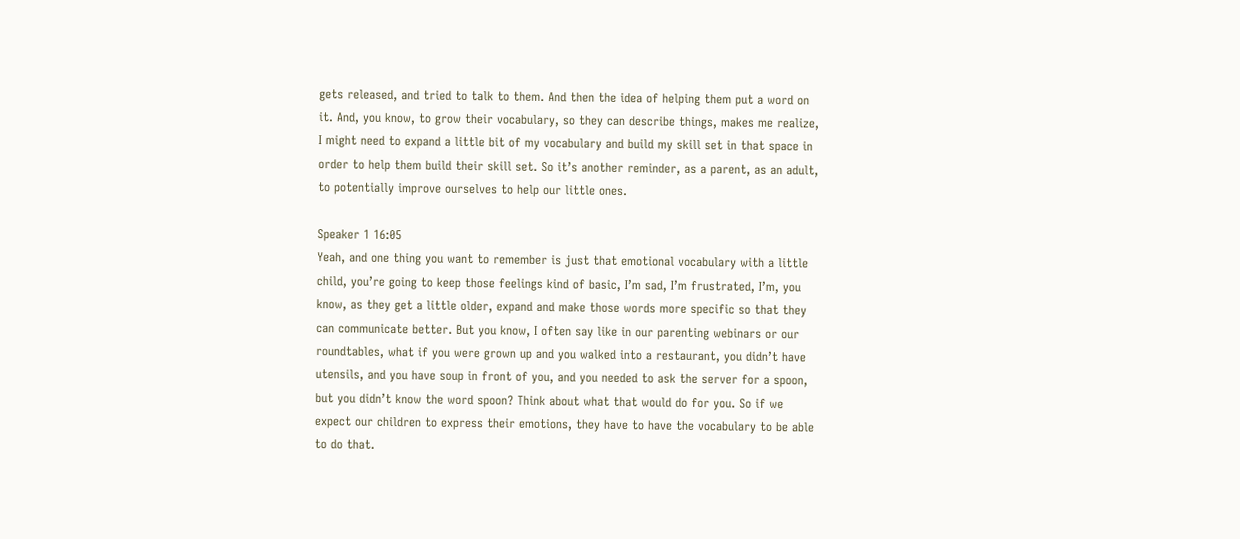gets released, and tried to talk to them. And then the idea of helping them put a word on it. And, you know, to grow their vocabulary, so they can describe things, makes me realize, I might need to expand a little bit of my vocabulary and build my skill set in that space in order to help them build their skill set. So it’s another reminder, as a parent, as an adult, to potentially improve ourselves to help our little ones.

Speaker 1 16:05
Yeah, and one thing you want to remember is just that emotional vocabulary with a little child, you’re going to keep those feelings kind of basic, I’m sad, I’m frustrated, I’m, you know, as they get a little older, expand and make those words more specific so that they can communicate better. But you know, I often say like in our parenting webinars or our roundtables, what if you were grown up and you walked into a restaurant, you didn’t have utensils, and you have soup in front of you, and you needed to ask the server for a spoon, but you didn’t know the word spoon? Think about what that would do for you. So if we expect our children to express their emotions, they have to have the vocabulary to be able to do that.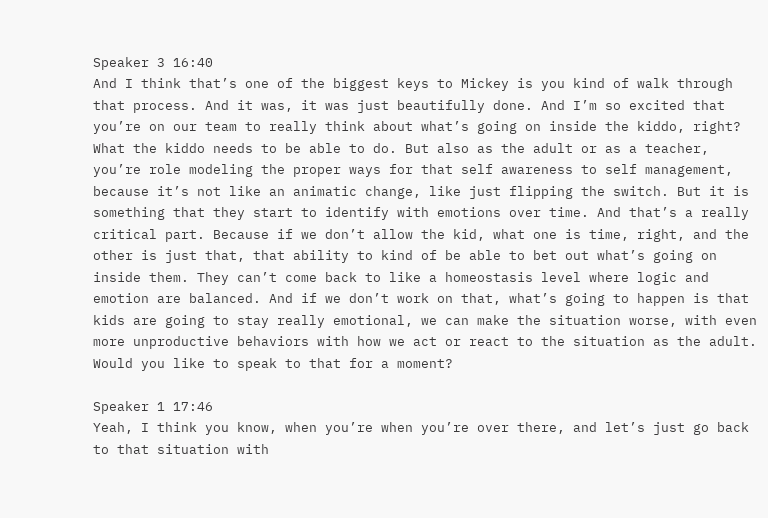Speaker 3 16:40
And I think that’s one of the biggest keys to Mickey is you kind of walk through that process. And it was, it was just beautifully done. And I’m so excited that you’re on our team to really think about what’s going on inside the kiddo, right? What the kiddo needs to be able to do. But also as the adult or as a teacher, you’re role modeling the proper ways for that self awareness to self management, because it’s not like an animatic change, like just flipping the switch. But it is something that they start to identify with emotions over time. And that’s a really critical part. Because if we don’t allow the kid, what one is time, right, and the other is just that, that ability to kind of be able to bet out what’s going on inside them. They can’t come back to like a homeostasis level where logic and emotion are balanced. And if we don’t work on that, what’s going to happen is that kids are going to stay really emotional, we can make the situation worse, with even more unproductive behaviors with how we act or react to the situation as the adult. Would you like to speak to that for a moment?

Speaker 1 17:46
Yeah, I think you know, when you’re when you’re over there, and let’s just go back to that situation with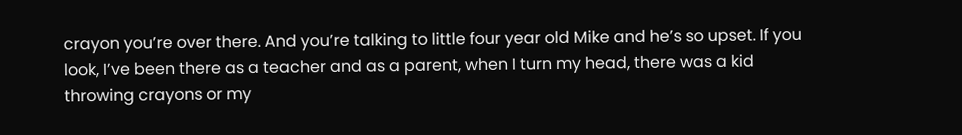crayon you’re over there. And you’re talking to little four year old Mike and he’s so upset. If you look, I’ve been there as a teacher and as a parent, when I turn my head, there was a kid throwing crayons or my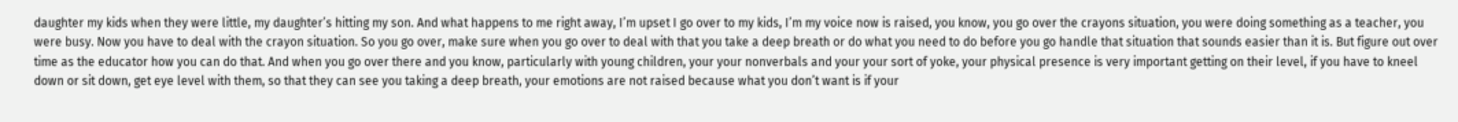daughter my kids when they were little, my daughter’s hitting my son. And what happens to me right away, I’m upset I go over to my kids, I’m my voice now is raised, you know, you go over the crayons situation, you were doing something as a teacher, you were busy. Now you have to deal with the crayon situation. So you go over, make sure when you go over to deal with that you take a deep breath or do what you need to do before you go handle that situation that sounds easier than it is. But figure out over time as the educator how you can do that. And when you go over there and you know, particularly with young children, your your nonverbals and your your sort of yoke, your physical presence is very important getting on their level, if you have to kneel down or sit down, get eye level with them, so that they can see you taking a deep breath, your emotions are not raised because what you don’t want is if your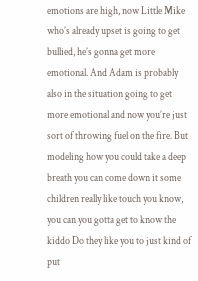emotions are high, now Little Mike who’s already upset is going to get bullied, he’s gonna get more emotional. And Adam is probably also in the situation going to get more emotional and now you’re just sort of throwing fuel on the fire. But modeling how you could take a deep breath you can come down it some children really like touch you know, you can you gotta get to know the kiddo Do they like you to just kind of put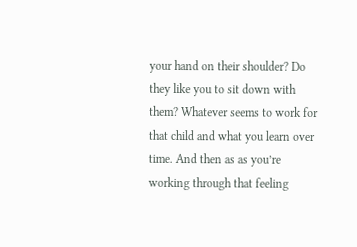your hand on their shoulder? Do they like you to sit down with them? Whatever seems to work for that child and what you learn over time. And then as as you’re working through that feeling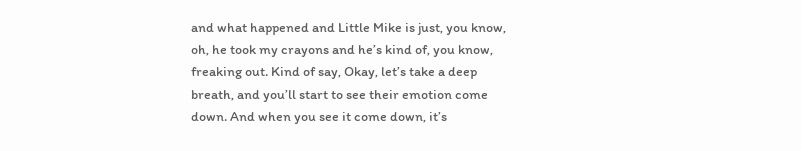and what happened and Little Mike is just, you know, oh, he took my crayons and he’s kind of, you know, freaking out. Kind of say, Okay, let’s take a deep breath, and you’ll start to see their emotion come down. And when you see it come down, it’s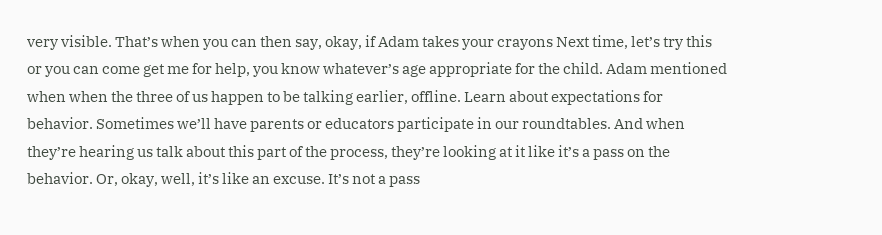very visible. That’s when you can then say, okay, if Adam takes your crayons Next time, let’s try this or you can come get me for help, you know whatever’s age appropriate for the child. Adam mentioned when when the three of us happen to be talking earlier, offline. Learn about expectations for behavior. Sometimes we’ll have parents or educators participate in our roundtables. And when they’re hearing us talk about this part of the process, they’re looking at it like it’s a pass on the behavior. Or, okay, well, it’s like an excuse. It’s not a pass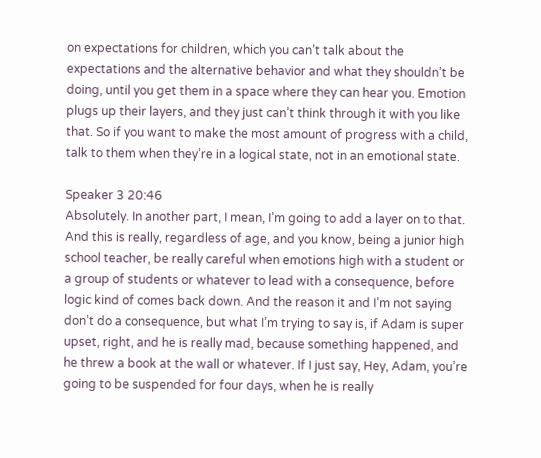on expectations for children, which you can’t talk about the expectations and the alternative behavior and what they shouldn’t be doing, until you get them in a space where they can hear you. Emotion plugs up their layers, and they just can’t think through it with you like that. So if you want to make the most amount of progress with a child, talk to them when they’re in a logical state, not in an emotional state.

Speaker 3 20:46
Absolutely. In another part, I mean, I’m going to add a layer on to that. And this is really, regardless of age, and you know, being a junior high school teacher, be really careful when emotions high with a student or a group of students or whatever to lead with a consequence, before logic kind of comes back down. And the reason it and I’m not saying don’t do a consequence, but what I’m trying to say is, if Adam is super upset, right, and he is really mad, because something happened, and he threw a book at the wall or whatever. If I just say, Hey, Adam, you’re going to be suspended for four days, when he is really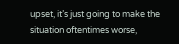upset, it’s just going to make the situation oftentimes worse,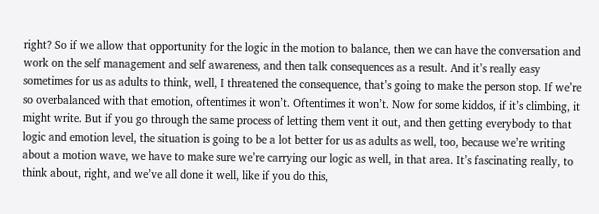right? So if we allow that opportunity for the logic in the motion to balance, then we can have the conversation and work on the self management and self awareness, and then talk consequences as a result. And it’s really easy sometimes for us as adults to think, well, I threatened the consequence, that’s going to make the person stop. If we’re so overbalanced with that emotion, oftentimes it won’t. Oftentimes it won’t. Now for some kiddos, if it’s climbing, it might write. But if you go through the same process of letting them vent it out, and then getting everybody to that logic and emotion level, the situation is going to be a lot better for us as adults as well, too, because we’re writing about a motion wave, we have to make sure we’re carrying our logic as well, in that area. It’s fascinating really, to think about, right, and we’ve all done it well, like if you do this,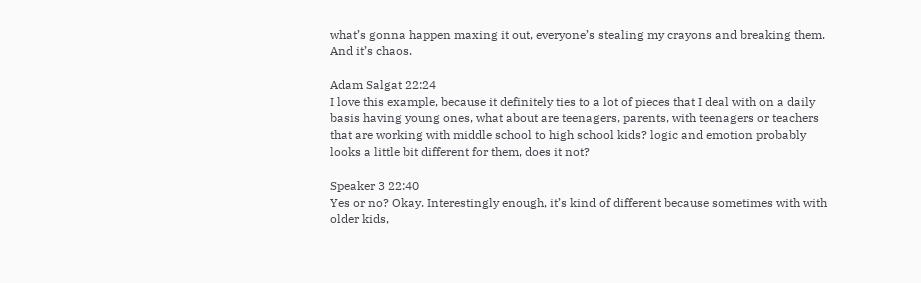what’s gonna happen maxing it out, everyone’s stealing my crayons and breaking them. And it’s chaos.

Adam Salgat 22:24
I love this example, because it definitely ties to a lot of pieces that I deal with on a daily basis having young ones, what about are teenagers, parents, with teenagers or teachers that are working with middle school to high school kids? logic and emotion probably looks a little bit different for them, does it not?

Speaker 3 22:40
Yes or no? Okay. Interestingly enough, it’s kind of different because sometimes with with older kids,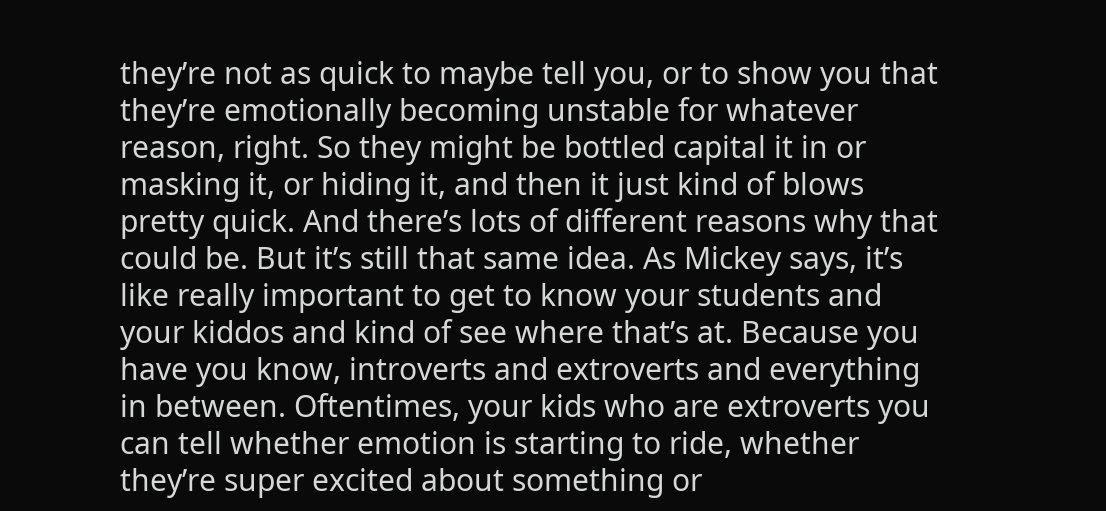they’re not as quick to maybe tell you, or to show you that they’re emotionally becoming unstable for whatever reason, right. So they might be bottled capital it in or masking it, or hiding it, and then it just kind of blows pretty quick. And there’s lots of different reasons why that could be. But it’s still that same idea. As Mickey says, it’s like really important to get to know your students and your kiddos and kind of see where that’s at. Because you have you know, introverts and extroverts and everything in between. Oftentimes, your kids who are extroverts you can tell whether emotion is starting to ride, whether they’re super excited about something or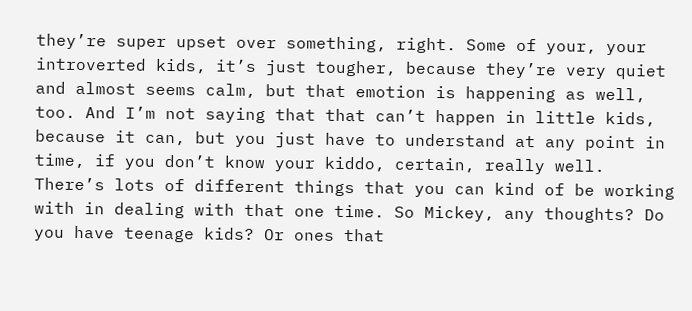they’re super upset over something, right. Some of your, your introverted kids, it’s just tougher, because they’re very quiet and almost seems calm, but that emotion is happening as well, too. And I’m not saying that that can’t happen in little kids, because it can, but you just have to understand at any point in time, if you don’t know your kiddo, certain, really well. There’s lots of different things that you can kind of be working with in dealing with that one time. So Mickey, any thoughts? Do you have teenage kids? Or ones that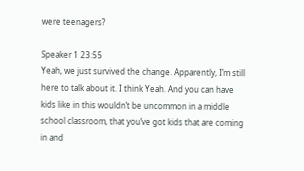were teenagers?

Speaker 1 23:55
Yeah, we just survived the change. Apparently, I’m still here to talk about it. I think Yeah. And you can have kids like in this wouldn’t be uncommon in a middle school classroom, that you’ve got kids that are coming in and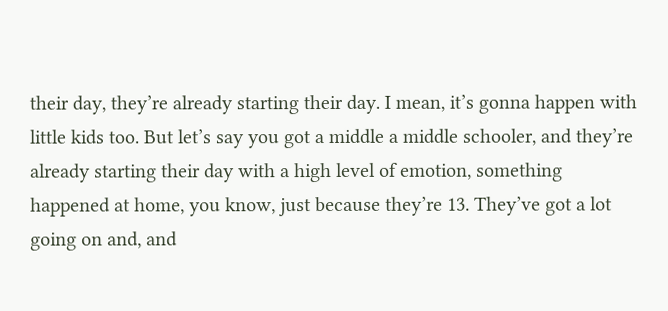their day, they’re already starting their day. I mean, it’s gonna happen with little kids too. But let’s say you got a middle a middle schooler, and they’re already starting their day with a high level of emotion, something happened at home, you know, just because they’re 13. They’ve got a lot going on and, and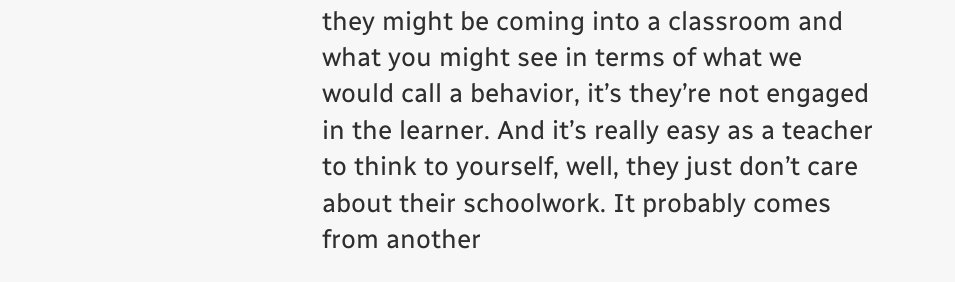they might be coming into a classroom and what you might see in terms of what we would call a behavior, it’s they’re not engaged in the learner. And it’s really easy as a teacher to think to yourself, well, they just don’t care about their schoolwork. It probably comes from another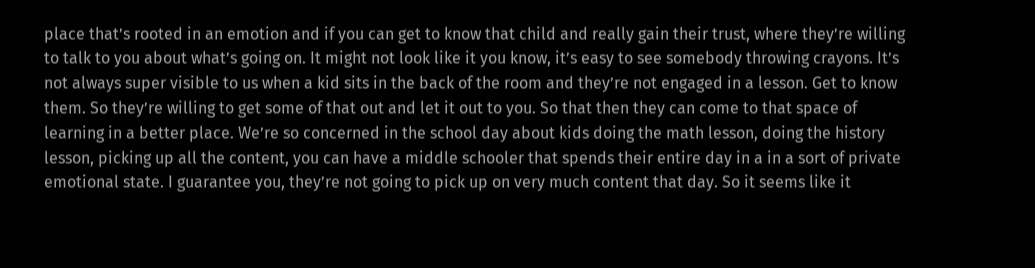place that’s rooted in an emotion and if you can get to know that child and really gain their trust, where they’re willing to talk to you about what’s going on. It might not look like it you know, it’s easy to see somebody throwing crayons. It’s not always super visible to us when a kid sits in the back of the room and they’re not engaged in a lesson. Get to know them. So they’re willing to get some of that out and let it out to you. So that then they can come to that space of learning in a better place. We’re so concerned in the school day about kids doing the math lesson, doing the history lesson, picking up all the content, you can have a middle schooler that spends their entire day in a in a sort of private emotional state. I guarantee you, they’re not going to pick up on very much content that day. So it seems like it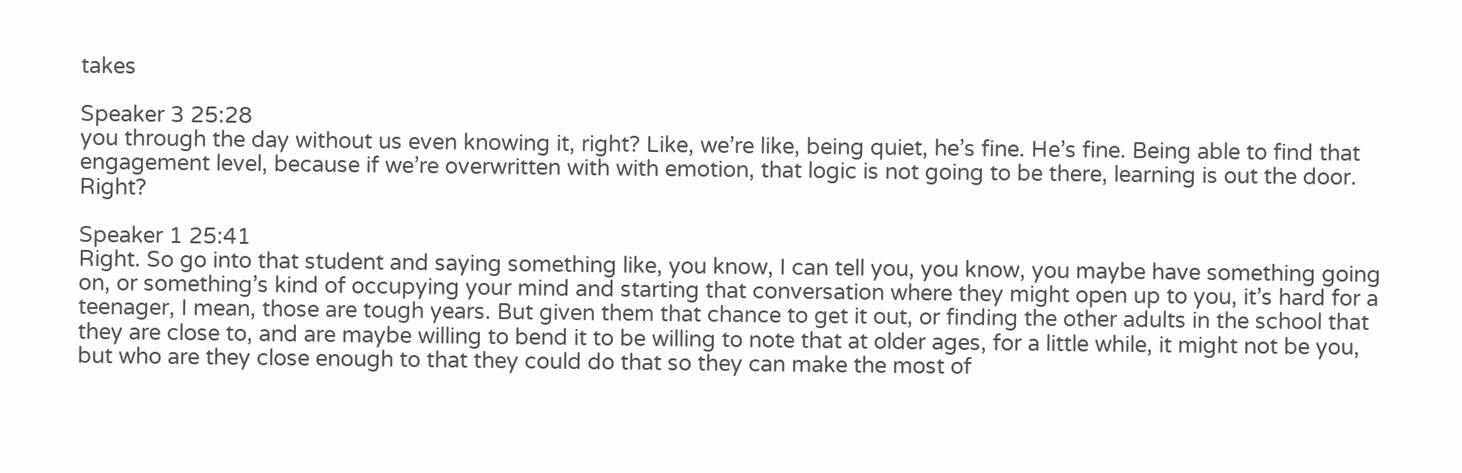takes

Speaker 3 25:28
you through the day without us even knowing it, right? Like, we’re like, being quiet, he’s fine. He’s fine. Being able to find that engagement level, because if we’re overwritten with with emotion, that logic is not going to be there, learning is out the door. Right?

Speaker 1 25:41
Right. So go into that student and saying something like, you know, I can tell you, you know, you maybe have something going on, or something’s kind of occupying your mind and starting that conversation where they might open up to you, it’s hard for a teenager, I mean, those are tough years. But given them that chance to get it out, or finding the other adults in the school that they are close to, and are maybe willing to bend it to be willing to note that at older ages, for a little while, it might not be you, but who are they close enough to that they could do that so they can make the most of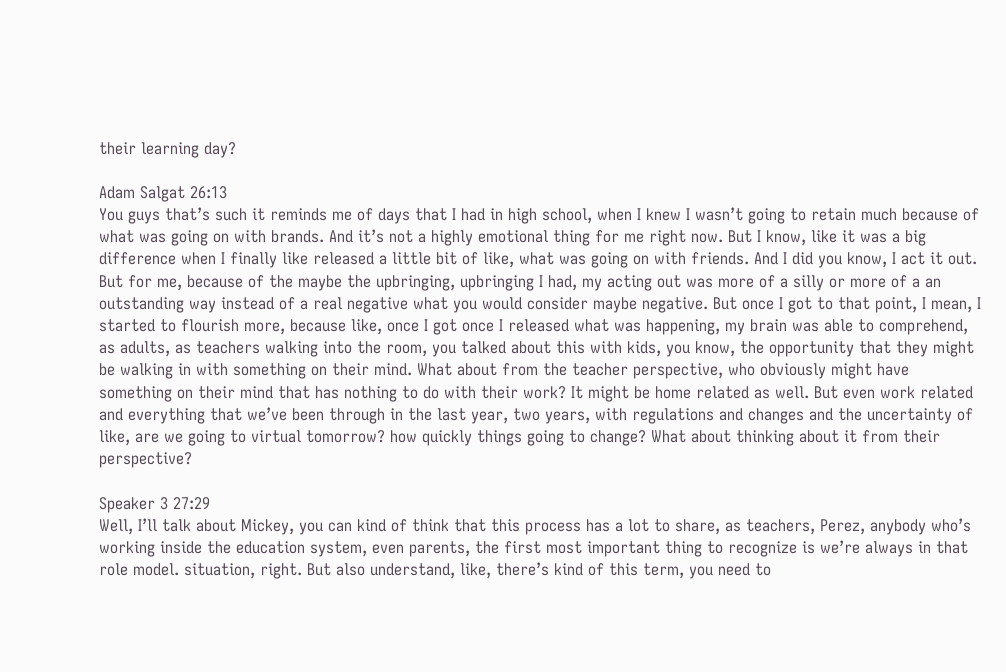their learning day?

Adam Salgat 26:13
You guys that’s such it reminds me of days that I had in high school, when I knew I wasn’t going to retain much because of what was going on with brands. And it’s not a highly emotional thing for me right now. But I know, like it was a big difference when I finally like released a little bit of like, what was going on with friends. And I did you know, I act it out. But for me, because of the maybe the upbringing, upbringing I had, my acting out was more of a silly or more of a an outstanding way instead of a real negative what you would consider maybe negative. But once I got to that point, I mean, I started to flourish more, because like, once I got once I released what was happening, my brain was able to comprehend, as adults, as teachers walking into the room, you talked about this with kids, you know, the opportunity that they might be walking in with something on their mind. What about from the teacher perspective, who obviously might have something on their mind that has nothing to do with their work? It might be home related as well. But even work related and everything that we’ve been through in the last year, two years, with regulations and changes and the uncertainty of like, are we going to virtual tomorrow? how quickly things going to change? What about thinking about it from their perspective?

Speaker 3 27:29
Well, I’ll talk about Mickey, you can kind of think that this process has a lot to share, as teachers, Perez, anybody who’s working inside the education system, even parents, the first most important thing to recognize is we’re always in that role model. situation, right. But also understand, like, there’s kind of this term, you need to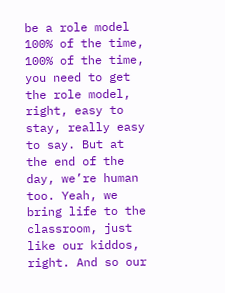be a role model 100% of the time, 100% of the time, you need to get the role model, right, easy to stay, really easy to say. But at the end of the day, we’re human too. Yeah, we bring life to the classroom, just like our kiddos, right. And so our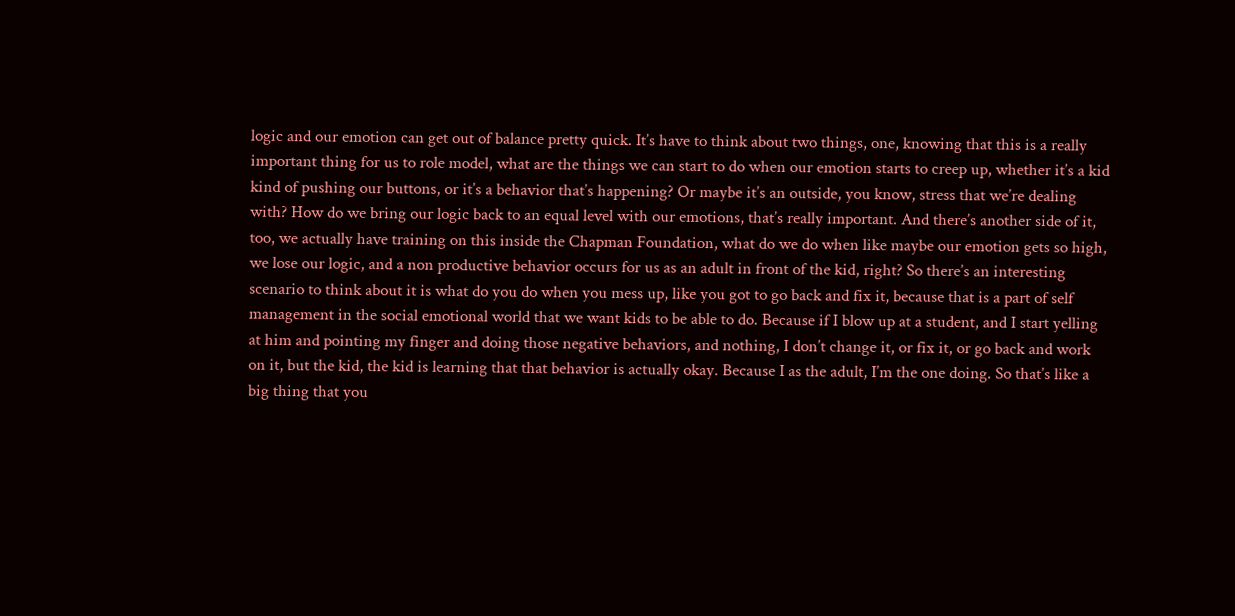logic and our emotion can get out of balance pretty quick. It’s have to think about two things, one, knowing that this is a really important thing for us to role model, what are the things we can start to do when our emotion starts to creep up, whether it’s a kid kind of pushing our buttons, or it’s a behavior that’s happening? Or maybe it’s an outside, you know, stress that we’re dealing with? How do we bring our logic back to an equal level with our emotions, that’s really important. And there’s another side of it, too, we actually have training on this inside the Chapman Foundation, what do we do when like maybe our emotion gets so high, we lose our logic, and a non productive behavior occurs for us as an adult in front of the kid, right? So there’s an interesting scenario to think about it is what do you do when you mess up, like you got to go back and fix it, because that is a part of self management in the social emotional world that we want kids to be able to do. Because if I blow up at a student, and I start yelling at him and pointing my finger and doing those negative behaviors, and nothing, I don’t change it, or fix it, or go back and work on it, but the kid, the kid is learning that that behavior is actually okay. Because I as the adult, I’m the one doing. So that’s like a big thing that you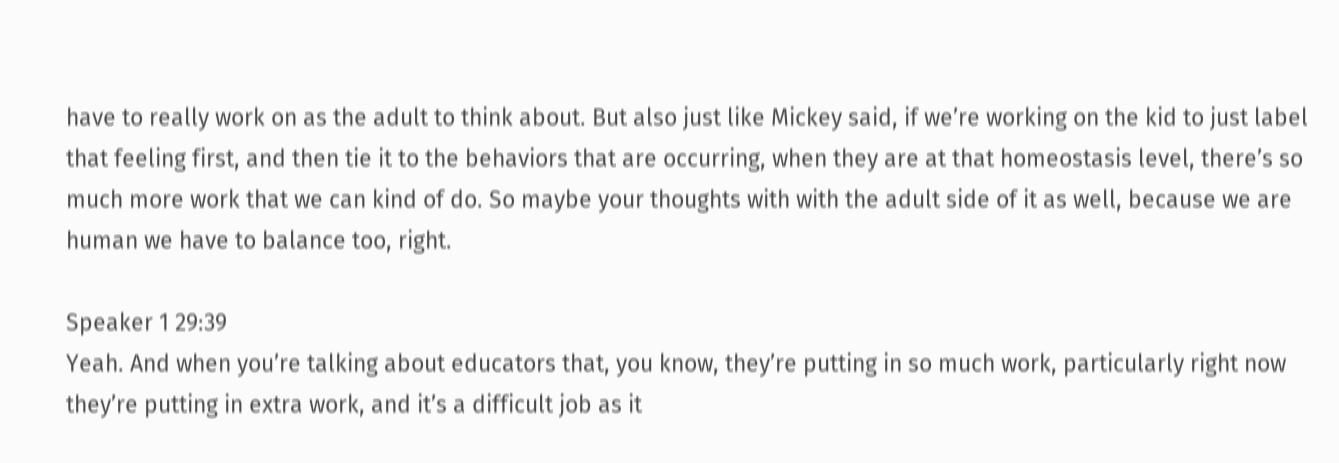have to really work on as the adult to think about. But also just like Mickey said, if we’re working on the kid to just label that feeling first, and then tie it to the behaviors that are occurring, when they are at that homeostasis level, there’s so much more work that we can kind of do. So maybe your thoughts with with the adult side of it as well, because we are human we have to balance too, right.

Speaker 1 29:39
Yeah. And when you’re talking about educators that, you know, they’re putting in so much work, particularly right now they’re putting in extra work, and it’s a difficult job as it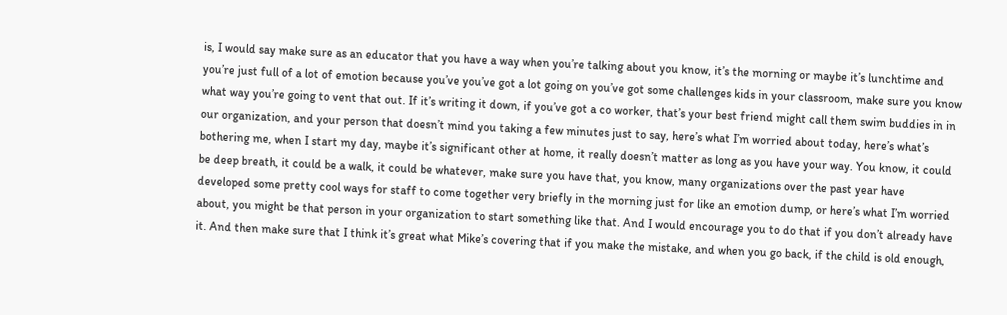is, I would say make sure as an educator that you have a way when you’re talking about you know, it’s the morning or maybe it’s lunchtime and you’re just full of a lot of emotion because you’ve you’ve got a lot going on you’ve got some challenges kids in your classroom, make sure you know what way you’re going to vent that out. If it’s writing it down, if you’ve got a co worker, that’s your best friend might call them swim buddies in in our organization, and your person that doesn’t mind you taking a few minutes just to say, here’s what I’m worried about today, here’s what’s bothering me, when I start my day, maybe it’s significant other at home, it really doesn’t matter as long as you have your way. You know, it could be deep breath, it could be a walk, it could be whatever, make sure you have that, you know, many organizations over the past year have developed some pretty cool ways for staff to come together very briefly in the morning just for like an emotion dump, or here’s what I’m worried about, you might be that person in your organization to start something like that. And I would encourage you to do that if you don’t already have it. And then make sure that I think it’s great what Mike’s covering that if you make the mistake, and when you go back, if the child is old enough,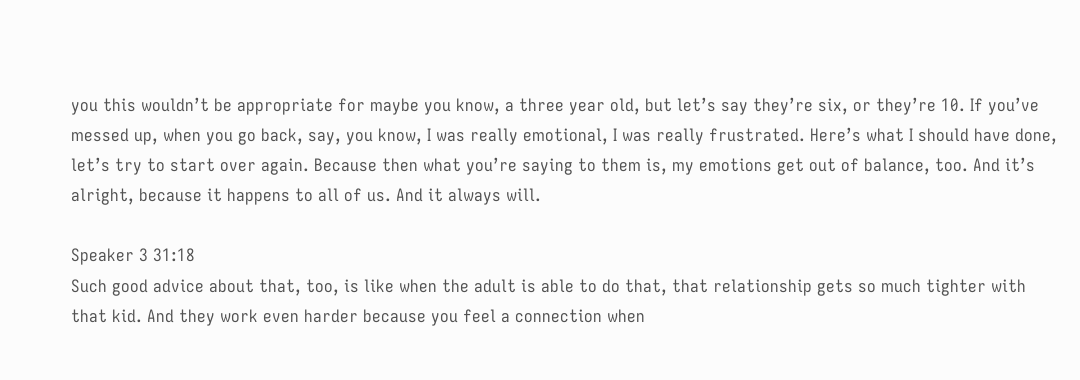you this wouldn’t be appropriate for maybe you know, a three year old, but let’s say they’re six, or they’re 10. If you’ve messed up, when you go back, say, you know, I was really emotional, I was really frustrated. Here’s what I should have done, let’s try to start over again. Because then what you’re saying to them is, my emotions get out of balance, too. And it’s alright, because it happens to all of us. And it always will.

Speaker 3 31:18
Such good advice about that, too, is like when the adult is able to do that, that relationship gets so much tighter with that kid. And they work even harder because you feel a connection when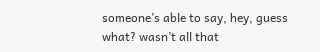someone’s able to say, hey, guess what? wasn’t all that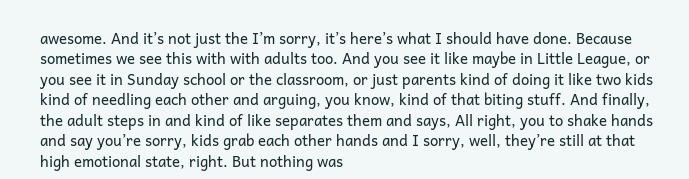awesome. And it’s not just the I’m sorry, it’s here’s what I should have done. Because sometimes we see this with with adults too. And you see it like maybe in Little League, or you see it in Sunday school or the classroom, or just parents kind of doing it like two kids kind of needling each other and arguing, you know, kind of that biting stuff. And finally, the adult steps in and kind of like separates them and says, All right, you to shake hands and say you’re sorry, kids grab each other hands and I sorry, well, they’re still at that high emotional state, right. But nothing was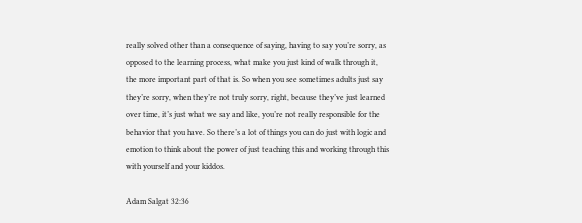really solved other than a consequence of saying, having to say you’re sorry, as opposed to the learning process, what make you just kind of walk through it, the more important part of that is. So when you see sometimes adults just say they’re sorry, when they’re not truly sorry, right, because they’ve just learned over time, it’s just what we say and like, you’re not really responsible for the behavior that you have. So there’s a lot of things you can do just with logic and emotion to think about the power of just teaching this and working through this with yourself and your kiddos.

Adam Salgat 32:36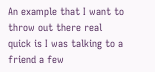An example that I want to throw out there real quick is I was talking to a friend a few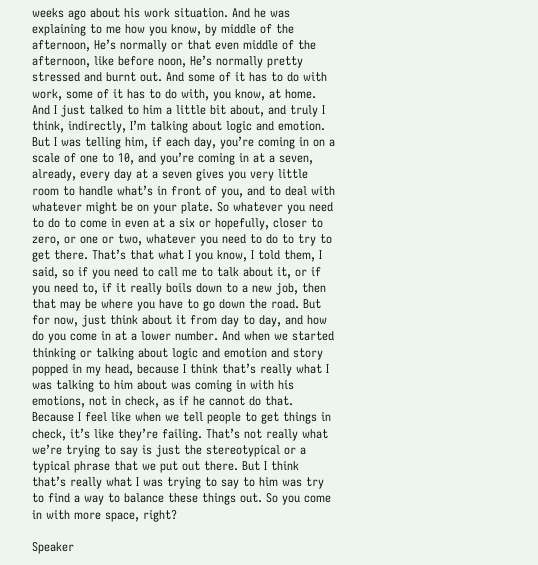weeks ago about his work situation. And he was explaining to me how you know, by middle of the afternoon, He’s normally or that even middle of the afternoon, like before noon, He’s normally pretty stressed and burnt out. And some of it has to do with work, some of it has to do with, you know, at home. And I just talked to him a little bit about, and truly I think, indirectly, I’m talking about logic and emotion. But I was telling him, if each day, you’re coming in on a scale of one to 10, and you’re coming in at a seven, already, every day at a seven gives you very little room to handle what’s in front of you, and to deal with whatever might be on your plate. So whatever you need to do to come in even at a six or hopefully, closer to zero, or one or two, whatever you need to do to try to get there. That’s that what I you know, I told them, I said, so if you need to call me to talk about it, or if you need to, if it really boils down to a new job, then that may be where you have to go down the road. But for now, just think about it from day to day, and how do you come in at a lower number. And when we started thinking or talking about logic and emotion and story popped in my head, because I think that’s really what I was talking to him about was coming in with his emotions, not in check, as if he cannot do that. Because I feel like when we tell people to get things in check, it’s like they’re failing. That’s not really what we’re trying to say is just the stereotypical or a typical phrase that we put out there. But I think that’s really what I was trying to say to him was try to find a way to balance these things out. So you come in with more space, right?

Speaker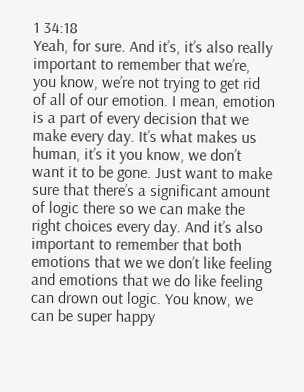1 34:18
Yeah, for sure. And it’s, it’s also really important to remember that we’re, you know, we’re not trying to get rid of all of our emotion. I mean, emotion is a part of every decision that we make every day. It’s what makes us human, it’s it you know, we don’t want it to be gone. Just want to make sure that there’s a significant amount of logic there so we can make the right choices every day. And it’s also important to remember that both emotions that we we don’t like feeling and emotions that we do like feeling can drown out logic. You know, we can be super happy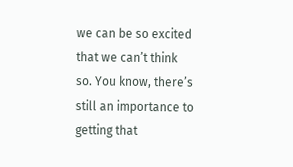we can be so excited that we can’t think so. You know, there’s still an importance to getting that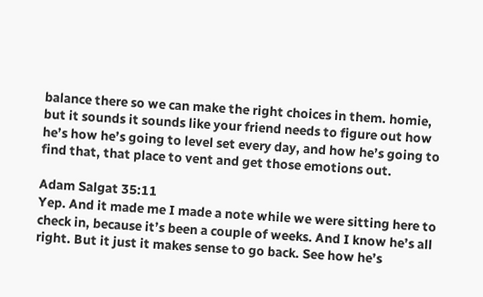balance there so we can make the right choices in them. homie, but it sounds it sounds like your friend needs to figure out how he’s how he’s going to level set every day, and how he’s going to find that, that place to vent and get those emotions out.

Adam Salgat 35:11
Yep. And it made me I made a note while we were sitting here to check in, because it’s been a couple of weeks. And I know he’s all right. But it just it makes sense to go back. See how he’s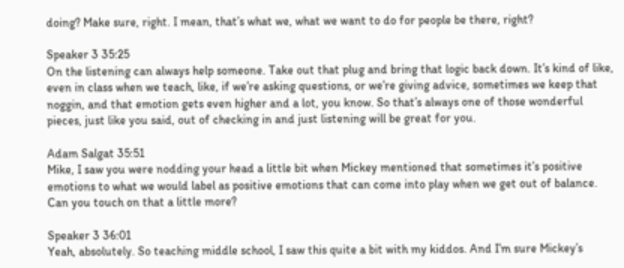doing? Make sure, right. I mean, that’s what we, what we want to do for people be there, right?

Speaker 3 35:25
On the listening can always help someone. Take out that plug and bring that logic back down. It’s kind of like, even in class when we teach, like, if we’re asking questions, or we’re giving advice, sometimes we keep that noggin, and that emotion gets even higher and a lot, you know. So that’s always one of those wonderful pieces, just like you said, out of checking in and just listening will be great for you.

Adam Salgat 35:51
Mike, I saw you were nodding your head a little bit when Mickey mentioned that sometimes it’s positive emotions to what we would label as positive emotions that can come into play when we get out of balance. Can you touch on that a little more?

Speaker 3 36:01
Yeah, absolutely. So teaching middle school, I saw this quite a bit with my kiddos. And I’m sure Mickey’s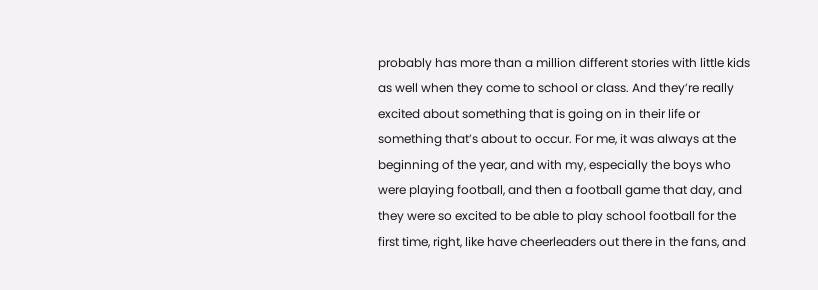probably has more than a million different stories with little kids as well when they come to school or class. And they’re really excited about something that is going on in their life or something that’s about to occur. For me, it was always at the beginning of the year, and with my, especially the boys who were playing football, and then a football game that day, and they were so excited to be able to play school football for the first time, right, like have cheerleaders out there in the fans, and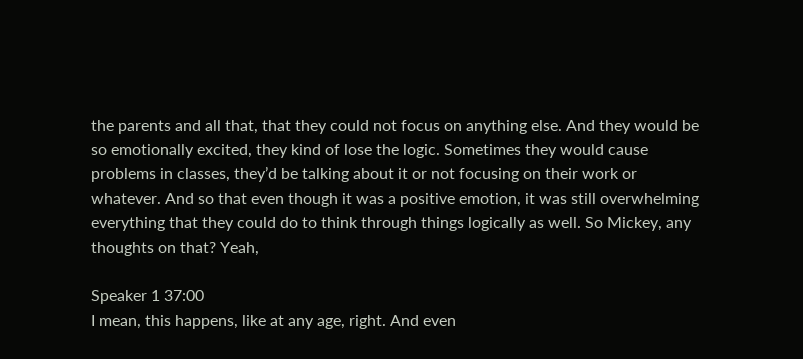the parents and all that, that they could not focus on anything else. And they would be so emotionally excited, they kind of lose the logic. Sometimes they would cause problems in classes, they’d be talking about it or not focusing on their work or whatever. And so that even though it was a positive emotion, it was still overwhelming everything that they could do to think through things logically as well. So Mickey, any thoughts on that? Yeah,

Speaker 1 37:00
I mean, this happens, like at any age, right. And even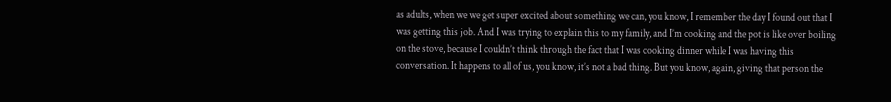as adults, when we we get super excited about something we can, you know, I remember the day I found out that I was getting this job. And I was trying to explain this to my family, and I’m cooking and the pot is like over boiling on the stove, because I couldn’t think through the fact that I was cooking dinner while I was having this conversation. It happens to all of us, you know, it’s not a bad thing. But you know, again, giving that person the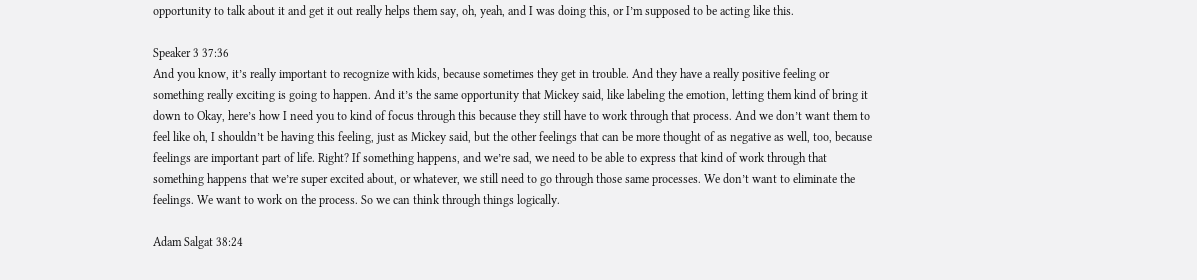opportunity to talk about it and get it out really helps them say, oh, yeah, and I was doing this, or I’m supposed to be acting like this.

Speaker 3 37:36
And you know, it’s really important to recognize with kids, because sometimes they get in trouble. And they have a really positive feeling or something really exciting is going to happen. And it’s the same opportunity that Mickey said, like labeling the emotion, letting them kind of bring it down to Okay, here’s how I need you to kind of focus through this because they still have to work through that process. And we don’t want them to feel like oh, I shouldn’t be having this feeling, just as Mickey said, but the other feelings that can be more thought of as negative as well, too, because feelings are important part of life. Right? If something happens, and we’re sad, we need to be able to express that kind of work through that something happens that we’re super excited about, or whatever, we still need to go through those same processes. We don’t want to eliminate the feelings. We want to work on the process. So we can think through things logically.

Adam Salgat 38:24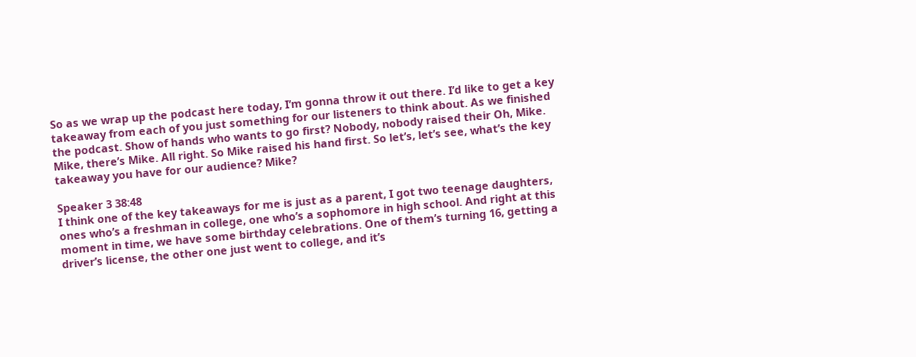So as we wrap up the podcast here today, I’m gonna throw it out there. I’d like to get a key takeaway from each of you just something for our listeners to think about. As we finished the podcast. Show of hands who wants to go first? Nobody, nobody raised their Oh, Mike. Mike, there’s Mike. All right. So Mike raised his hand first. So let’s, let’s see, what’s the key takeaway you have for our audience? Mike?

Speaker 3 38:48
I think one of the key takeaways for me is just as a parent, I got two teenage daughters, ones who’s a freshman in college, one who’s a sophomore in high school. And right at this moment in time, we have some birthday celebrations. One of them’s turning 16, getting a driver’s license, the other one just went to college, and it’s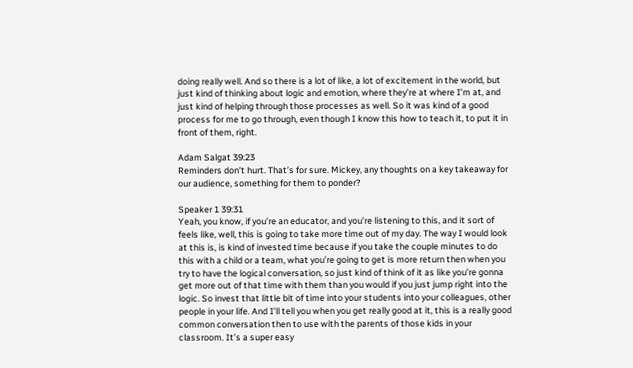doing really well. And so there is a lot of like, a lot of excitement in the world, but just kind of thinking about logic and emotion, where they’re at where I’m at, and just kind of helping through those processes as well. So it was kind of a good process for me to go through, even though I know this how to teach it, to put it in front of them, right.

Adam Salgat 39:23
Reminders don’t hurt. That’s for sure. Mickey, any thoughts on a key takeaway for our audience, something for them to ponder?

Speaker 1 39:31
Yeah, you know, if you’re an educator, and you’re listening to this, and it sort of feels like, well, this is going to take more time out of my day. The way I would look at this is, is kind of invested time because if you take the couple minutes to do this with a child or a team, what you’re going to get is more return then when you try to have the logical conversation, so just kind of think of it as like you’re gonna get more out of that time with them than you would if you just jump right into the logic. So invest that little bit of time into your students into your colleagues, other people in your life. And I’ll tell you when you get really good at it, this is a really good common conversation then to use with the parents of those kids in your classroom. It’s a super easy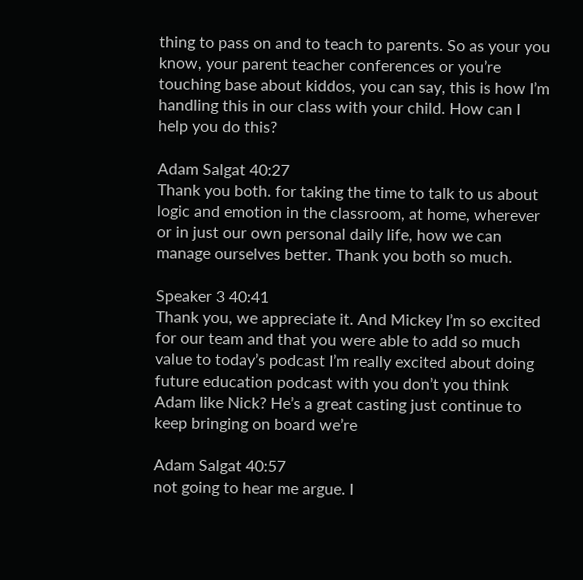thing to pass on and to teach to parents. So as your you know, your parent teacher conferences or you’re touching base about kiddos, you can say, this is how I’m handling this in our class with your child. How can I help you do this?

Adam Salgat 40:27
Thank you both. for taking the time to talk to us about logic and emotion in the classroom, at home, wherever or in just our own personal daily life, how we can manage ourselves better. Thank you both so much.

Speaker 3 40:41
Thank you, we appreciate it. And Mickey I’m so excited for our team and that you were able to add so much value to today’s podcast I’m really excited about doing future education podcast with you don’t you think Adam like Nick? He’s a great casting just continue to keep bringing on board we’re

Adam Salgat 40:57
not going to hear me argue. I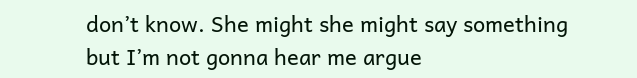don’t know. She might she might say something but I’m not gonna hear me argue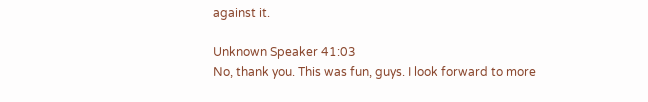against it.

Unknown Speaker 41:03
No, thank you. This was fun, guys. I look forward to more